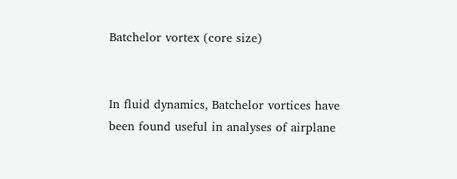Batchelor vortex (core size)


In fluid dynamics, Batchelor vortices have been found useful in analyses of airplane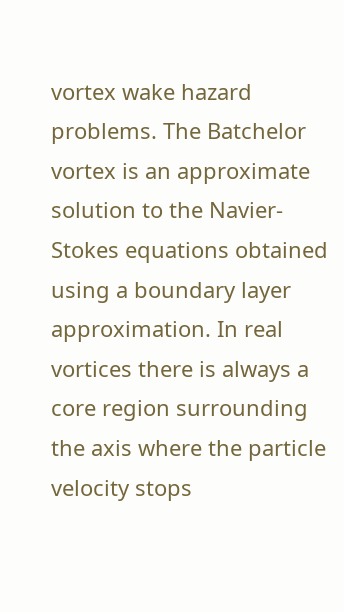vortex wake hazard problems. The Batchelor vortex is an approximate solution to the Navier-Stokes equations obtained using a boundary layer approximation. In real vortices there is always a core region surrounding the axis where the particle velocity stops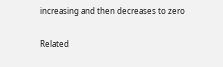increasing and then decreases to zero

Related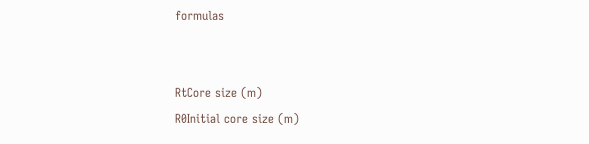formulas


RtCore size (m)
R0Initial core size (m)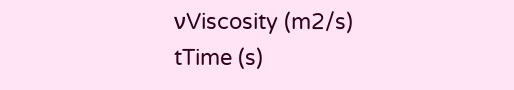νViscosity (m2/s)
tTime (s)